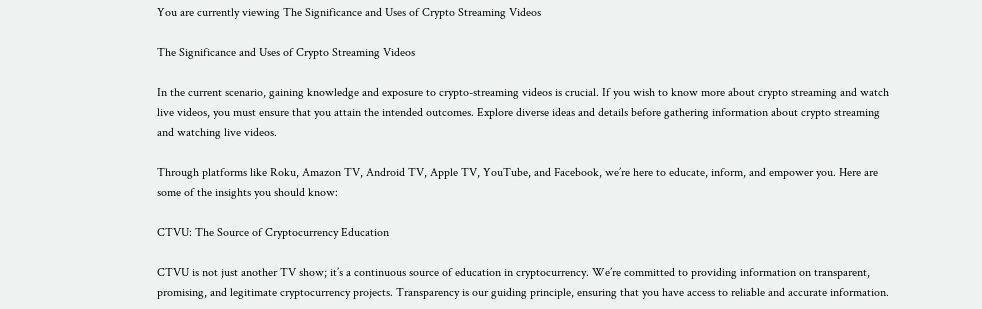You are currently viewing The Significance and Uses of Crypto Streaming Videos

The Significance and Uses of Crypto Streaming Videos

In the current scenario, gaining knowledge and exposure to crypto-streaming videos is crucial. If you wish to know more about crypto streaming and watch live videos, you must ensure that you attain the intended outcomes. Explore diverse ideas and details before gathering information about crypto streaming and watching live videos.

Through platforms like Roku, Amazon TV, Android TV, Apple TV, YouTube, and Facebook, we’re here to educate, inform, and empower you. Here are some of the insights you should know:

CTVU: The Source of Cryptocurrency Education

CTVU is not just another TV show; it’s a continuous source of education in cryptocurrency. We’re committed to providing information on transparent, promising, and legitimate cryptocurrency projects. Transparency is our guiding principle, ensuring that you have access to reliable and accurate information.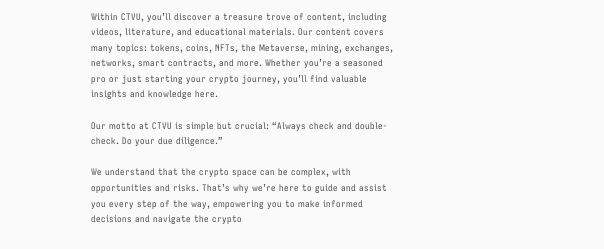Within CTVU, you’ll discover a treasure trove of content, including videos, literature, and educational materials. Our content covers many topics: tokens, coins, NFTs, the Metaverse, mining, exchanges, networks, smart contracts, and more. Whether you’re a seasoned pro or just starting your crypto journey, you’ll find valuable insights and knowledge here.

Our motto at CTVU is simple but crucial: “Always check and double-check. Do your due diligence.”

We understand that the crypto space can be complex, with opportunities and risks. That’s why we’re here to guide and assist you every step of the way, empowering you to make informed decisions and navigate the crypto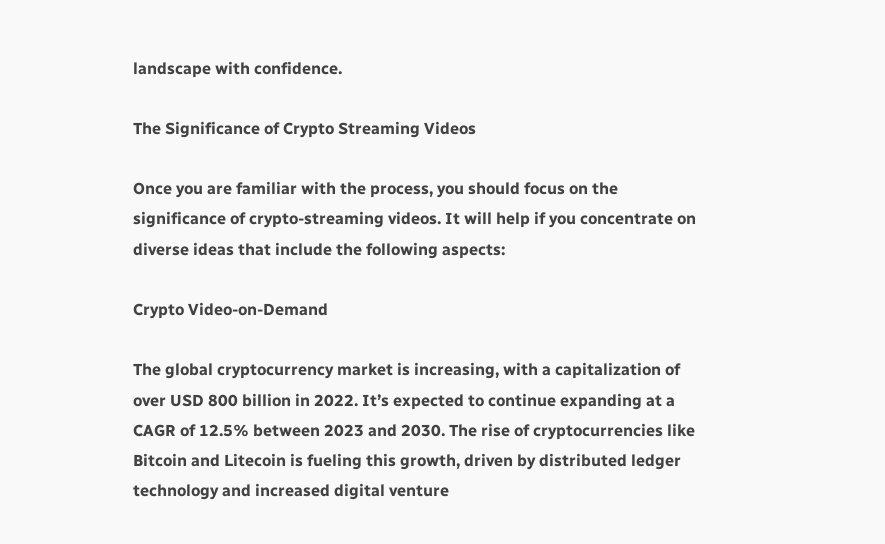landscape with confidence.

The Significance of Crypto Streaming Videos

Once you are familiar with the process, you should focus on the significance of crypto-streaming videos. It will help if you concentrate on diverse ideas that include the following aspects:

Crypto Video-on-Demand

The global cryptocurrency market is increasing, with a capitalization of over USD 800 billion in 2022. It’s expected to continue expanding at a CAGR of 12.5% between 2023 and 2030. The rise of cryptocurrencies like Bitcoin and Litecoin is fueling this growth, driven by distributed ledger technology and increased digital venture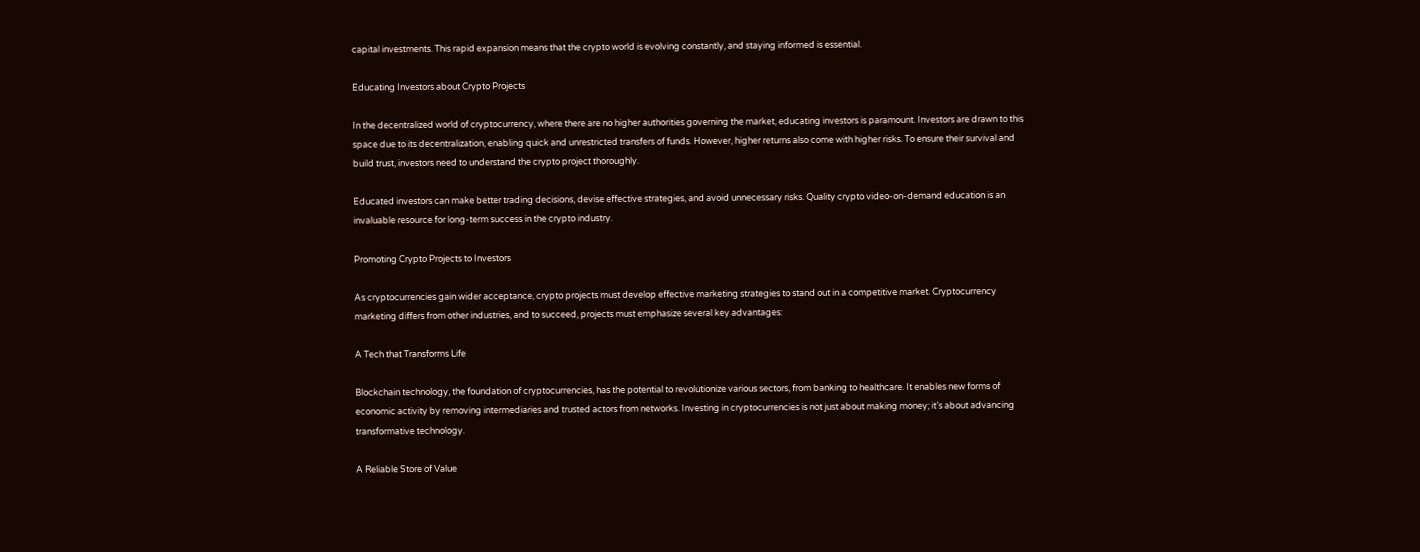capital investments. This rapid expansion means that the crypto world is evolving constantly, and staying informed is essential.

Educating Investors about Crypto Projects

In the decentralized world of cryptocurrency, where there are no higher authorities governing the market, educating investors is paramount. Investors are drawn to this space due to its decentralization, enabling quick and unrestricted transfers of funds. However, higher returns also come with higher risks. To ensure their survival and build trust, investors need to understand the crypto project thoroughly.

Educated investors can make better trading decisions, devise effective strategies, and avoid unnecessary risks. Quality crypto video-on-demand education is an invaluable resource for long-term success in the crypto industry.

Promoting Crypto Projects to Investors

As cryptocurrencies gain wider acceptance, crypto projects must develop effective marketing strategies to stand out in a competitive market. Cryptocurrency marketing differs from other industries, and to succeed, projects must emphasize several key advantages:

A Tech that Transforms Life

Blockchain technology, the foundation of cryptocurrencies, has the potential to revolutionize various sectors, from banking to healthcare. It enables new forms of economic activity by removing intermediaries and trusted actors from networks. Investing in cryptocurrencies is not just about making money; it’s about advancing transformative technology.

A Reliable Store of Value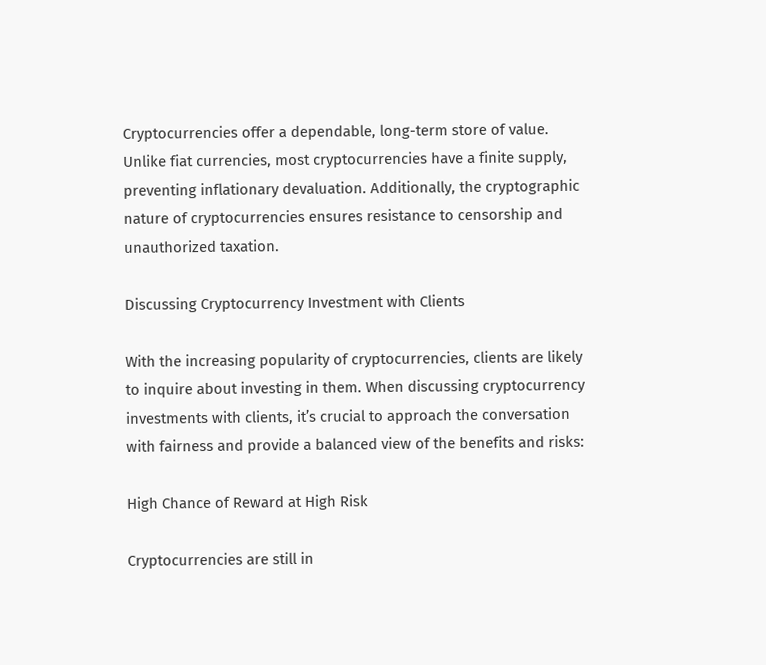Cryptocurrencies offer a dependable, long-term store of value. Unlike fiat currencies, most cryptocurrencies have a finite supply, preventing inflationary devaluation. Additionally, the cryptographic nature of cryptocurrencies ensures resistance to censorship and unauthorized taxation.

Discussing Cryptocurrency Investment with Clients

With the increasing popularity of cryptocurrencies, clients are likely to inquire about investing in them. When discussing cryptocurrency investments with clients, it’s crucial to approach the conversation with fairness and provide a balanced view of the benefits and risks:

High Chance of Reward at High Risk

Cryptocurrencies are still in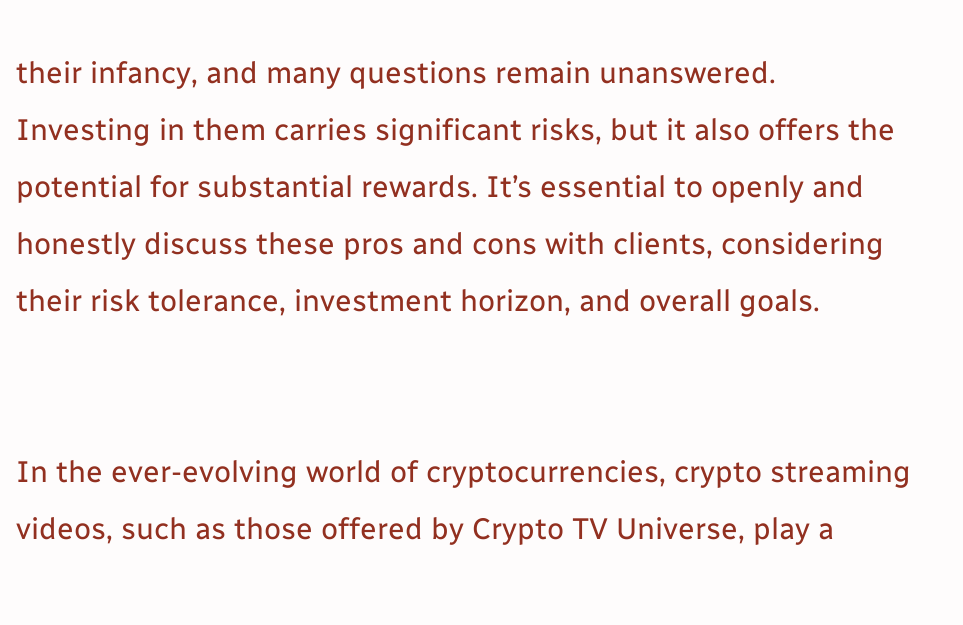their infancy, and many questions remain unanswered. Investing in them carries significant risks, but it also offers the potential for substantial rewards. It’s essential to openly and honestly discuss these pros and cons with clients, considering their risk tolerance, investment horizon, and overall goals.


In the ever-evolving world of cryptocurrencies, crypto streaming videos, such as those offered by Crypto TV Universe, play a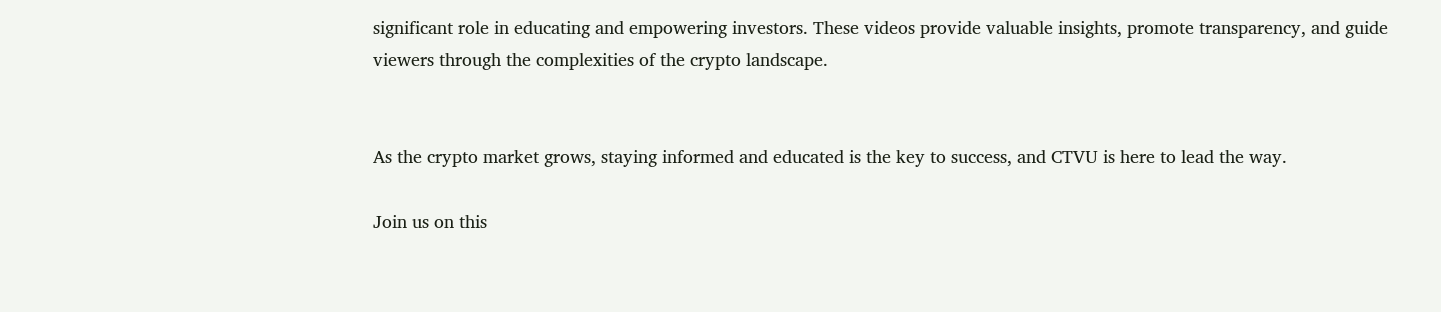significant role in educating and empowering investors. These videos provide valuable insights, promote transparency, and guide viewers through the complexities of the crypto landscape.


As the crypto market grows, staying informed and educated is the key to success, and CTVU is here to lead the way.

Join us on this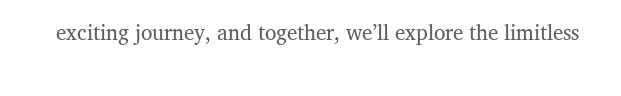exciting journey, and together, we’ll explore the limitless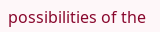possibilities of the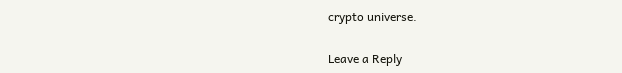crypto universe.

Leave a Reply